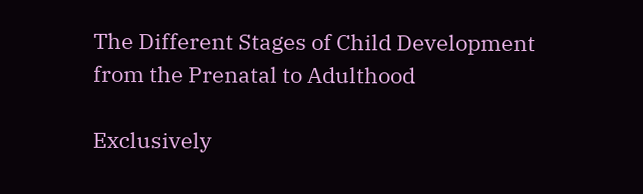The Different Stages of Child Development from the Prenatal to Adulthood

Exclusively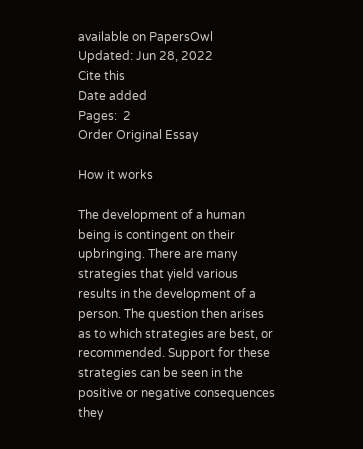available on PapersOwl
Updated: Jun 28, 2022
Cite this
Date added
Pages:  2
Order Original Essay

How it works

The development of a human being is contingent on their upbringing. There are many strategies that yield various results in the development of a person. The question then arises as to which strategies are best, or recommended. Support for these strategies can be seen in the positive or negative consequences they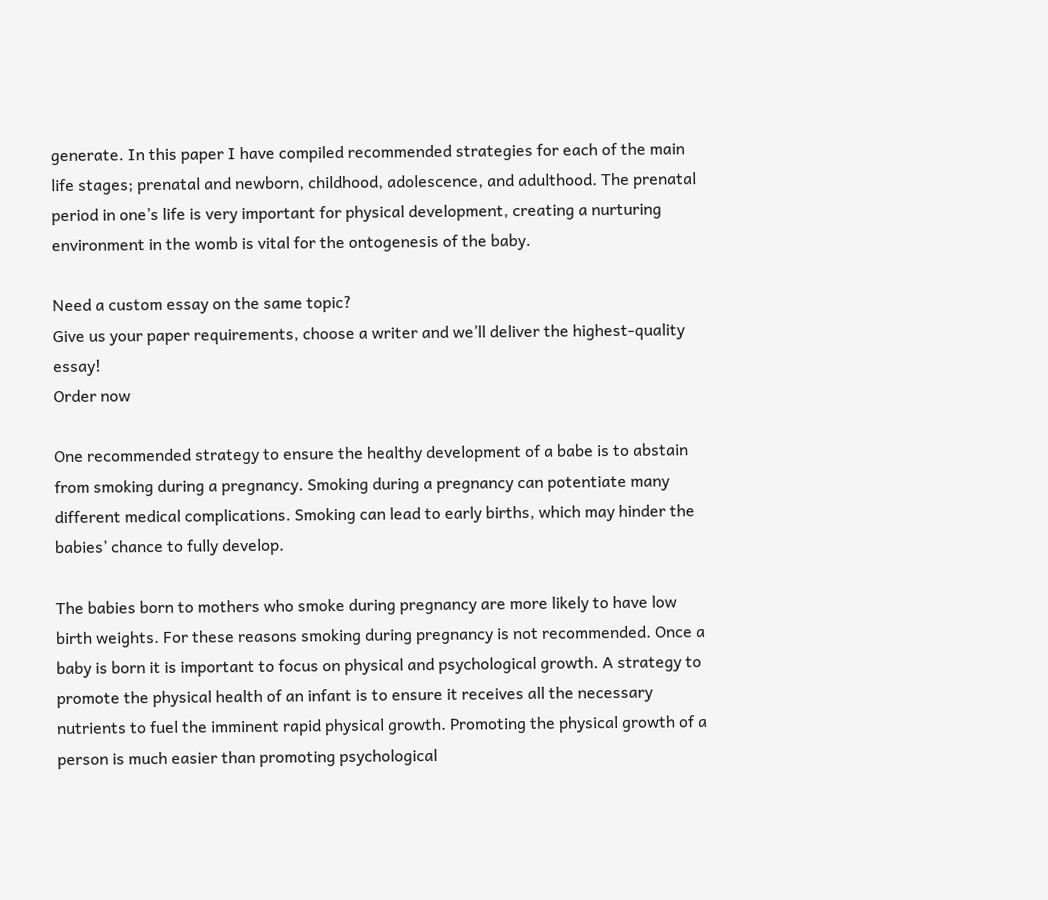generate. In this paper I have compiled recommended strategies for each of the main life stages; prenatal and newborn, childhood, adolescence, and adulthood. The prenatal period in one’s life is very important for physical development, creating a nurturing environment in the womb is vital for the ontogenesis of the baby.

Need a custom essay on the same topic?
Give us your paper requirements, choose a writer and we’ll deliver the highest-quality essay!
Order now

One recommended strategy to ensure the healthy development of a babe is to abstain from smoking during a pregnancy. Smoking during a pregnancy can potentiate many different medical complications. Smoking can lead to early births, which may hinder the babies’ chance to fully develop.

The babies born to mothers who smoke during pregnancy are more likely to have low birth weights. For these reasons smoking during pregnancy is not recommended. Once a baby is born it is important to focus on physical and psychological growth. A strategy to promote the physical health of an infant is to ensure it receives all the necessary nutrients to fuel the imminent rapid physical growth. Promoting the physical growth of a person is much easier than promoting psychological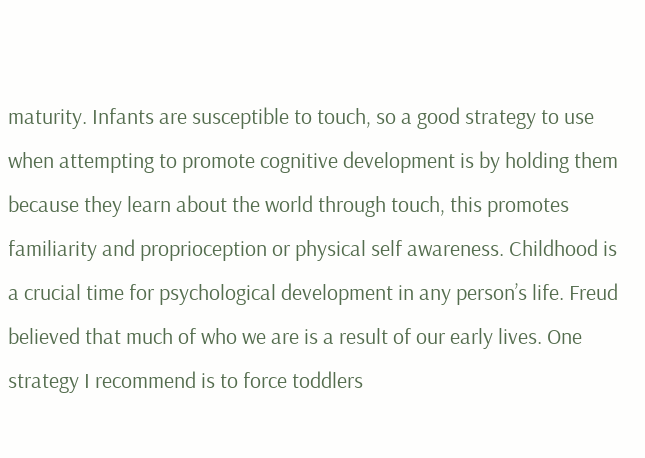maturity. Infants are susceptible to touch, so a good strategy to use when attempting to promote cognitive development is by holding them because they learn about the world through touch, this promotes familiarity and proprioception or physical self awareness. Childhood is a crucial time for psychological development in any person’s life. Freud believed that much of who we are is a result of our early lives. One strategy I recommend is to force toddlers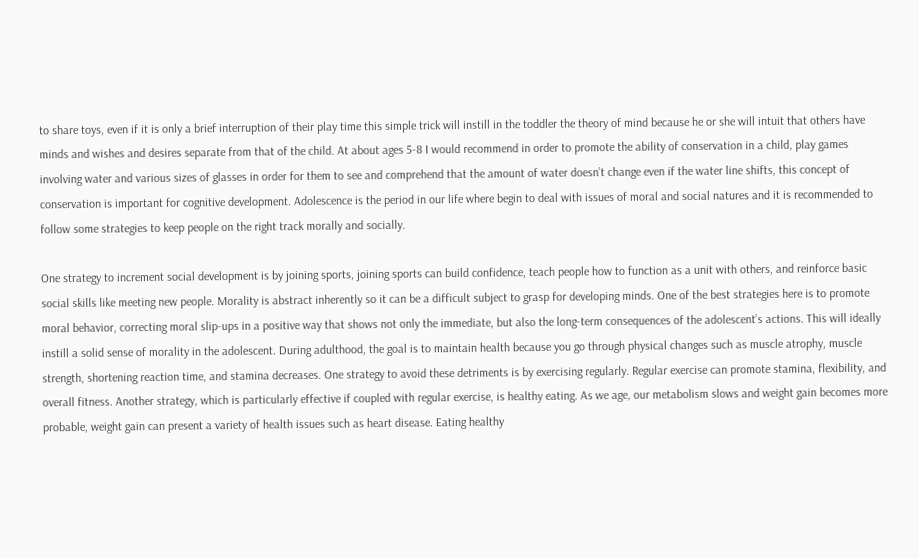to share toys, even if it is only a brief interruption of their play time this simple trick will instill in the toddler the theory of mind because he or she will intuit that others have minds and wishes and desires separate from that of the child. At about ages 5-8 I would recommend in order to promote the ability of conservation in a child, play games involving water and various sizes of glasses in order for them to see and comprehend that the amount of water doesn’t change even if the water line shifts, this concept of conservation is important for cognitive development. Adolescence is the period in our life where begin to deal with issues of moral and social natures and it is recommended to follow some strategies to keep people on the right track morally and socially.

One strategy to increment social development is by joining sports, joining sports can build confidence, teach people how to function as a unit with others, and reinforce basic social skills like meeting new people. Morality is abstract inherently so it can be a difficult subject to grasp for developing minds. One of the best strategies here is to promote moral behavior, correcting moral slip-ups in a positive way that shows not only the immediate, but also the long-term consequences of the adolescent’s actions. This will ideally instill a solid sense of morality in the adolescent. During adulthood, the goal is to maintain health because you go through physical changes such as muscle atrophy, muscle strength, shortening reaction time, and stamina decreases. One strategy to avoid these detriments is by exercising regularly. Regular exercise can promote stamina, flexibility, and overall fitness. Another strategy, which is particularly effective if coupled with regular exercise, is healthy eating. As we age, our metabolism slows and weight gain becomes more probable, weight gain can present a variety of health issues such as heart disease. Eating healthy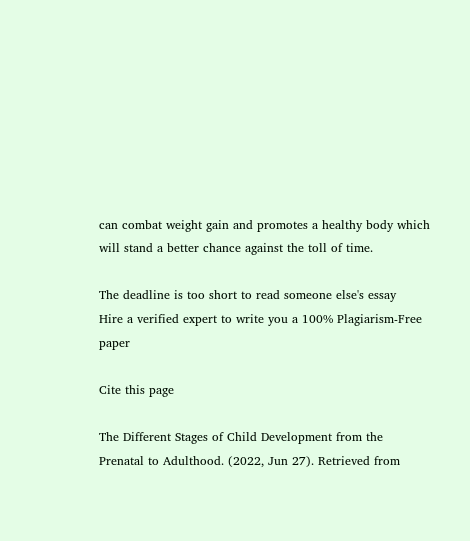can combat weight gain and promotes a healthy body which will stand a better chance against the toll of time.

The deadline is too short to read someone else's essay
Hire a verified expert to write you a 100% Plagiarism-Free paper

Cite this page

The Different Stages of Child Development from the Prenatal to Adulthood. (2022, Jun 27). Retrieved from